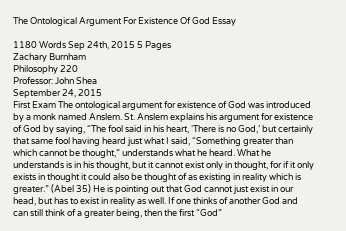The Ontological Argument For Existence Of God Essay

1180 Words Sep 24th, 2015 5 Pages
Zachary Burnham
Philosophy 220
Professor: John Shea
September 24, 2015
First Exam The ontological argument for existence of God was introduced by a monk named Anslem. St. Anslem explains his argument for existence of God by saying, “The fool said in his heart, ‘There is no God,’ but certainly that same fool having heard just what I said, “Something greater than which cannot be thought,” understands what he heard. What he understands is in his thought, but it cannot exist only in thought, for if it only exists in thought it could also be thought of as existing in reality which is greater.” (Abel 35) He is pointing out that God cannot just exist in our head, but has to exist in reality as well. If one thinks of another God and can still think of a greater being, then the first “God”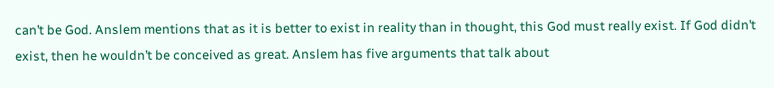can’t be God. Anslem mentions that as it is better to exist in reality than in thought, this God must really exist. If God didn’t exist, then he wouldn’t be conceived as great. Anslem has five arguments that talk about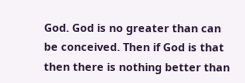God. God is no greater than can be conceived. Then if God is that then there is nothing better than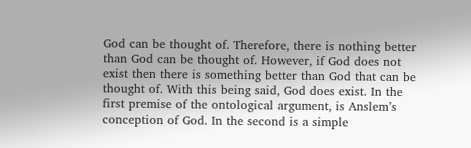God can be thought of. Therefore, there is nothing better than God can be thought of. However, if God does not exist then there is something better than God that can be thought of. With this being said, God does exist. In the first premise of the ontological argument, is Anslem’s conception of God. In the second is a simple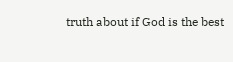truth about if God is the best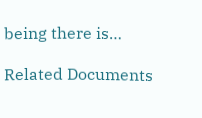being there is…

Related Documents